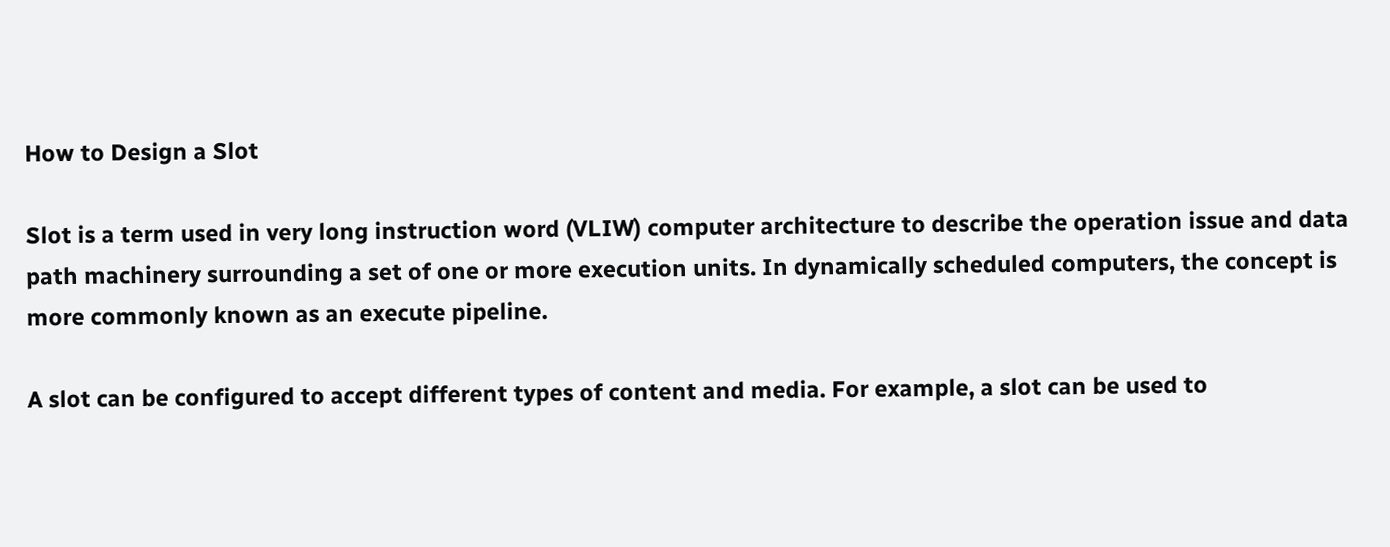How to Design a Slot

Slot is a term used in very long instruction word (VLIW) computer architecture to describe the operation issue and data path machinery surrounding a set of one or more execution units. In dynamically scheduled computers, the concept is more commonly known as an execute pipeline.

A slot can be configured to accept different types of content and media. For example, a slot can be used to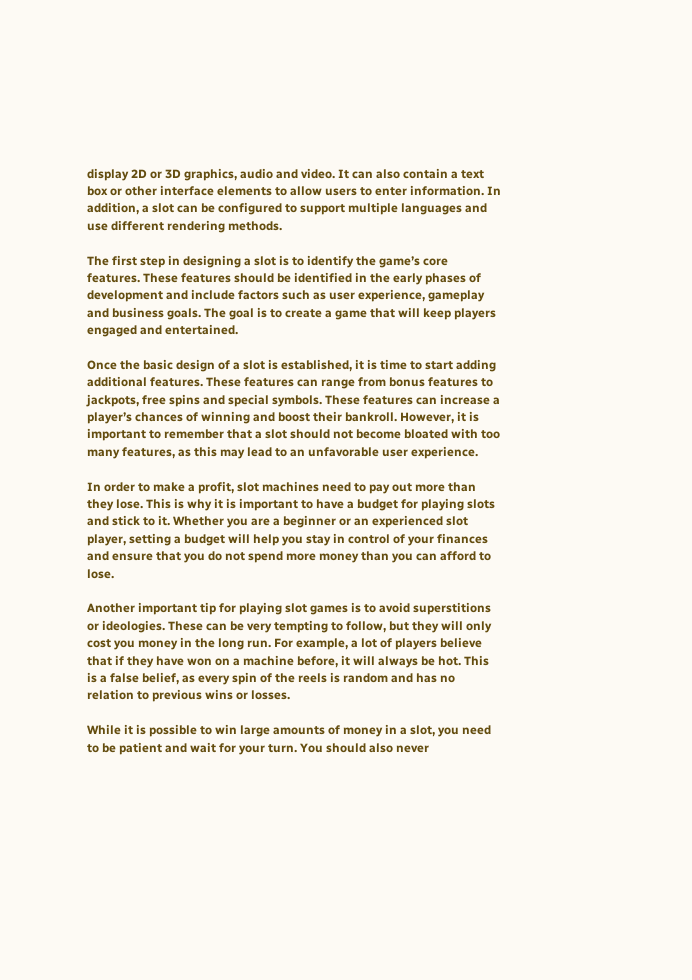display 2D or 3D graphics, audio and video. It can also contain a text box or other interface elements to allow users to enter information. In addition, a slot can be configured to support multiple languages and use different rendering methods.

The first step in designing a slot is to identify the game’s core features. These features should be identified in the early phases of development and include factors such as user experience, gameplay and business goals. The goal is to create a game that will keep players engaged and entertained.

Once the basic design of a slot is established, it is time to start adding additional features. These features can range from bonus features to jackpots, free spins and special symbols. These features can increase a player’s chances of winning and boost their bankroll. However, it is important to remember that a slot should not become bloated with too many features, as this may lead to an unfavorable user experience.

In order to make a profit, slot machines need to pay out more than they lose. This is why it is important to have a budget for playing slots and stick to it. Whether you are a beginner or an experienced slot player, setting a budget will help you stay in control of your finances and ensure that you do not spend more money than you can afford to lose.

Another important tip for playing slot games is to avoid superstitions or ideologies. These can be very tempting to follow, but they will only cost you money in the long run. For example, a lot of players believe that if they have won on a machine before, it will always be hot. This is a false belief, as every spin of the reels is random and has no relation to previous wins or losses.

While it is possible to win large amounts of money in a slot, you need to be patient and wait for your turn. You should also never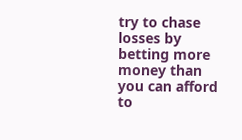try to chase losses by betting more money than you can afford to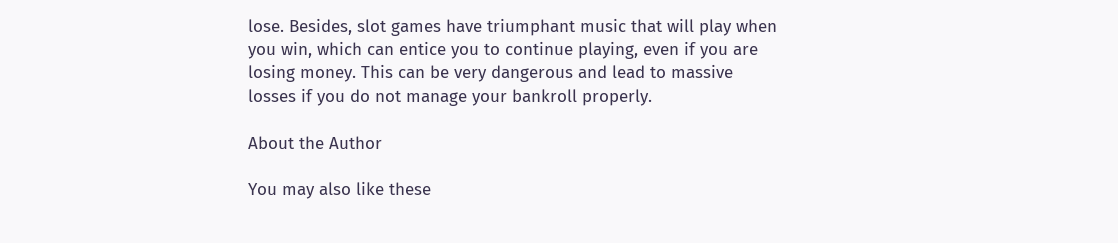lose. Besides, slot games have triumphant music that will play when you win, which can entice you to continue playing, even if you are losing money. This can be very dangerous and lead to massive losses if you do not manage your bankroll properly.

About the Author

You may also like these